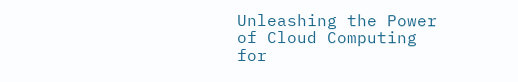Unleashing the Power of Cloud Computing for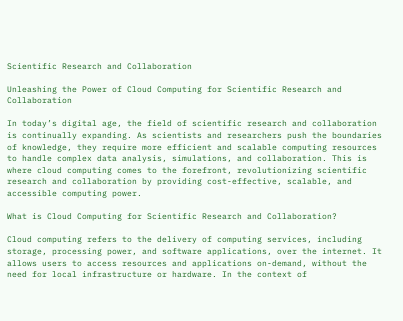Scientific Research and Collaboration

Unleashing the Power of Cloud Computing for Scientific Research and Collaboration

In today’s digital age, the field of scientific research and collaboration is continually expanding. As scientists and researchers push the boundaries of knowledge, they require more efficient and scalable computing resources to handle complex data analysis, simulations, and collaboration. This is where cloud computing comes to the forefront, revolutionizing scientific research and collaboration by providing cost-effective, scalable, and accessible computing power.

What is Cloud Computing for Scientific Research and Collaboration?

Cloud computing refers to the delivery of computing services, including storage, processing power, and software applications, over the internet. It allows users to access resources and applications on-demand, without the need for local infrastructure or hardware. In the context of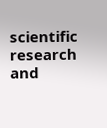scientific research and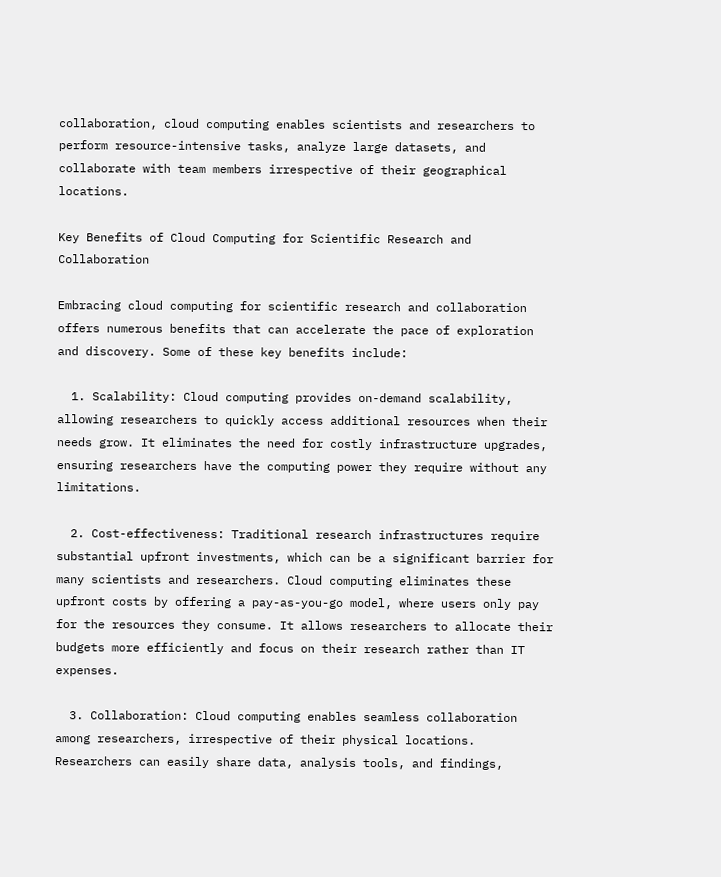collaboration, cloud computing enables scientists and researchers to perform resource-intensive tasks, analyze large datasets, and collaborate with team members irrespective of their geographical locations.

Key Benefits of Cloud Computing for Scientific Research and Collaboration

Embracing cloud computing for scientific research and collaboration offers numerous benefits that can accelerate the pace of exploration and discovery. Some of these key benefits include:

  1. Scalability: Cloud computing provides on-demand scalability, allowing researchers to quickly access additional resources when their needs grow. It eliminates the need for costly infrastructure upgrades, ensuring researchers have the computing power they require without any limitations.

  2. Cost-effectiveness: Traditional research infrastructures require substantial upfront investments, which can be a significant barrier for many scientists and researchers. Cloud computing eliminates these upfront costs by offering a pay-as-you-go model, where users only pay for the resources they consume. It allows researchers to allocate their budgets more efficiently and focus on their research rather than IT expenses.

  3. Collaboration: Cloud computing enables seamless collaboration among researchers, irrespective of their physical locations. Researchers can easily share data, analysis tools, and findings,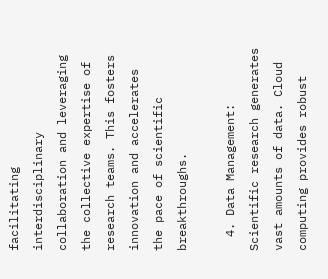facilitating interdisciplinary collaboration and leveraging the collective expertise of research teams. This fosters innovation and accelerates the pace of scientific breakthroughs.

  4. Data Management: Scientific research generates vast amounts of data. Cloud computing provides robust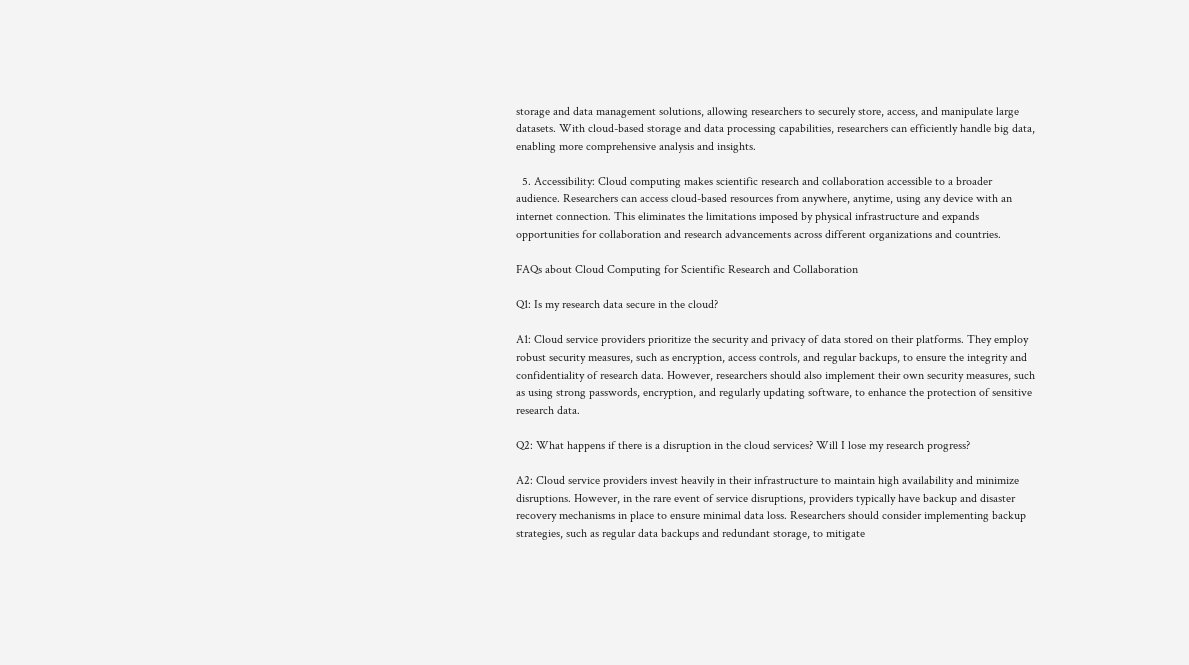storage and data management solutions, allowing researchers to securely store, access, and manipulate large datasets. With cloud-based storage and data processing capabilities, researchers can efficiently handle big data, enabling more comprehensive analysis and insights.

  5. Accessibility: Cloud computing makes scientific research and collaboration accessible to a broader audience. Researchers can access cloud-based resources from anywhere, anytime, using any device with an internet connection. This eliminates the limitations imposed by physical infrastructure and expands opportunities for collaboration and research advancements across different organizations and countries.

FAQs about Cloud Computing for Scientific Research and Collaboration

Q1: Is my research data secure in the cloud?

A1: Cloud service providers prioritize the security and privacy of data stored on their platforms. They employ robust security measures, such as encryption, access controls, and regular backups, to ensure the integrity and confidentiality of research data. However, researchers should also implement their own security measures, such as using strong passwords, encryption, and regularly updating software, to enhance the protection of sensitive research data.

Q2: What happens if there is a disruption in the cloud services? Will I lose my research progress?

A2: Cloud service providers invest heavily in their infrastructure to maintain high availability and minimize disruptions. However, in the rare event of service disruptions, providers typically have backup and disaster recovery mechanisms in place to ensure minimal data loss. Researchers should consider implementing backup strategies, such as regular data backups and redundant storage, to mitigate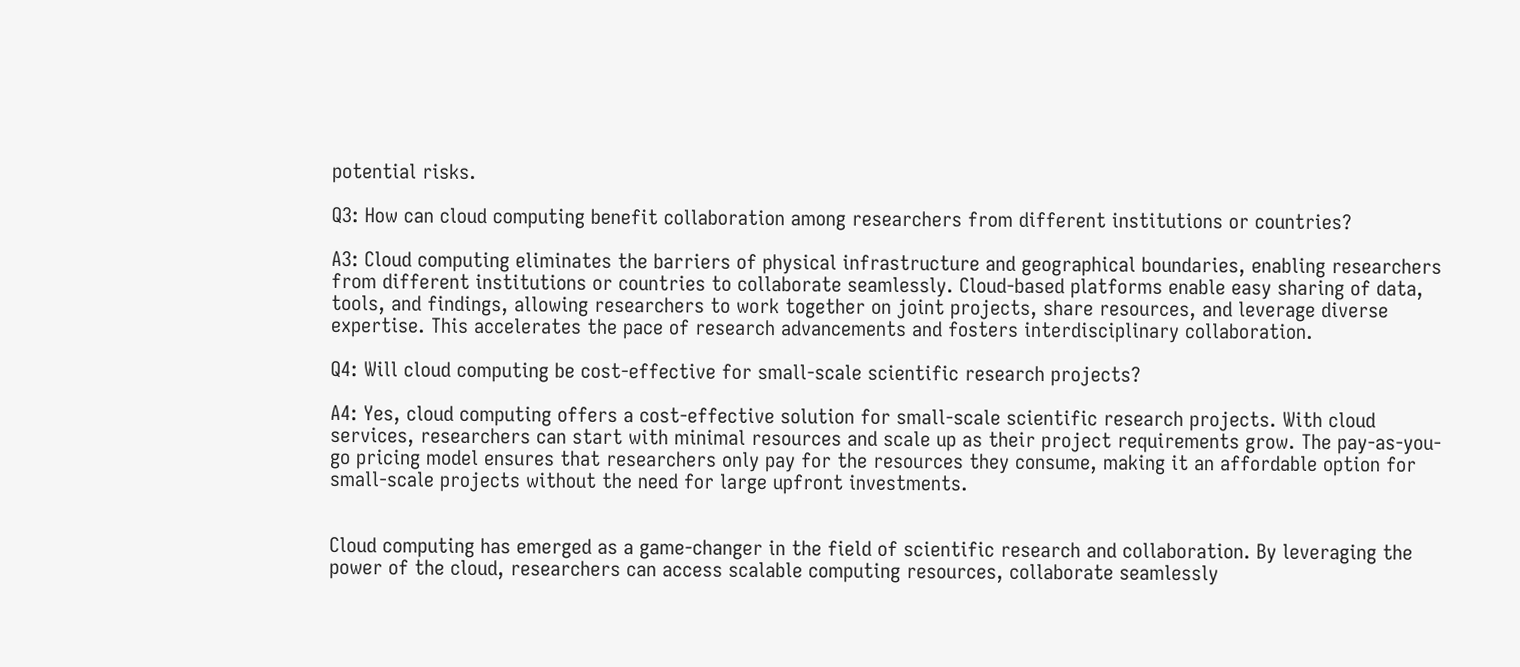potential risks.

Q3: How can cloud computing benefit collaboration among researchers from different institutions or countries?

A3: Cloud computing eliminates the barriers of physical infrastructure and geographical boundaries, enabling researchers from different institutions or countries to collaborate seamlessly. Cloud-based platforms enable easy sharing of data, tools, and findings, allowing researchers to work together on joint projects, share resources, and leverage diverse expertise. This accelerates the pace of research advancements and fosters interdisciplinary collaboration.

Q4: Will cloud computing be cost-effective for small-scale scientific research projects?

A4: Yes, cloud computing offers a cost-effective solution for small-scale scientific research projects. With cloud services, researchers can start with minimal resources and scale up as their project requirements grow. The pay-as-you-go pricing model ensures that researchers only pay for the resources they consume, making it an affordable option for small-scale projects without the need for large upfront investments.


Cloud computing has emerged as a game-changer in the field of scientific research and collaboration. By leveraging the power of the cloud, researchers can access scalable computing resources, collaborate seamlessly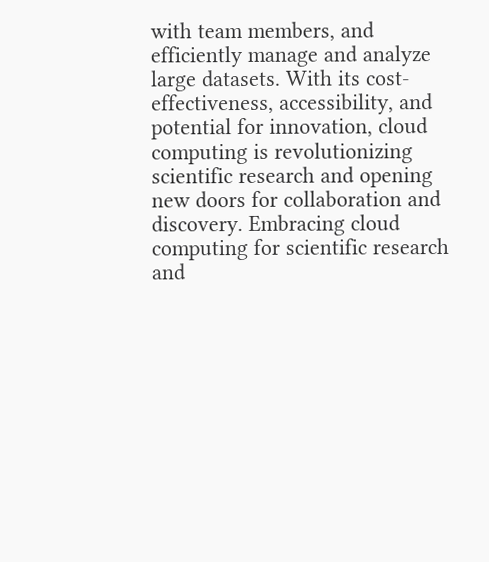with team members, and efficiently manage and analyze large datasets. With its cost-effectiveness, accessibility, and potential for innovation, cloud computing is revolutionizing scientific research and opening new doors for collaboration and discovery. Embracing cloud computing for scientific research and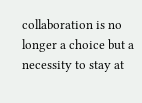collaboration is no longer a choice but a necessity to stay at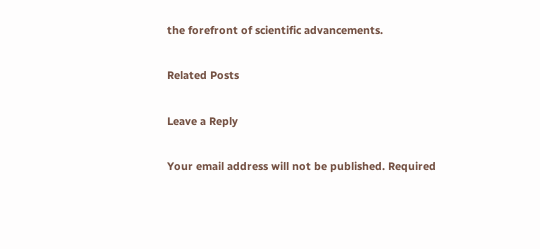the forefront of scientific advancements.

Related Posts

Leave a Reply

Your email address will not be published. Required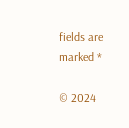fields are marked *

© 2024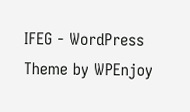IFEG - WordPress Theme by WPEnjoy